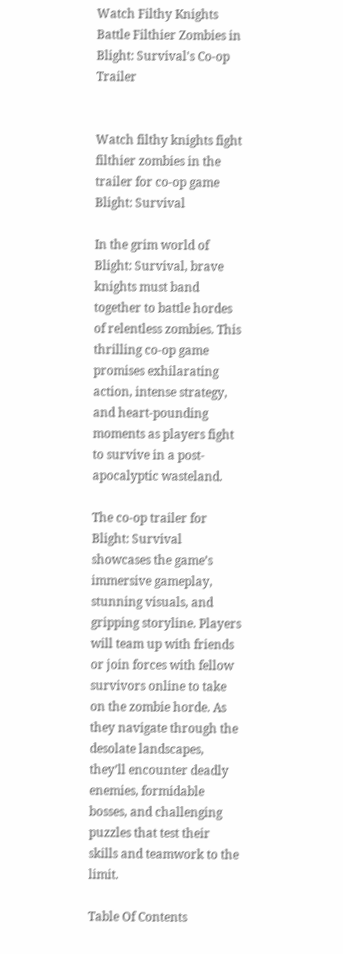Watch Filthy Knights Battle Filthier Zombies in Blight: Survival's Co-op Trailer


Watch filthy knights fight filthier zombies in the trailer for co-op game Blight: Survival

In the grim world of Blight: Survival, brave knights must band together to battle hordes of relentless zombies. This thrilling co-op game promises exhilarating action, intense strategy, and heart-pounding moments as players fight to survive in a post-apocalyptic wasteland.

The co-op trailer for Blight: Survival showcases the game’s immersive gameplay, stunning visuals, and gripping storyline. Players will team up with friends or join forces with fellow survivors online to take on the zombie horde. As they navigate through the desolate landscapes, they’ll encounter deadly enemies, formidable bosses, and challenging puzzles that test their skills and teamwork to the limit.

Table Of Contents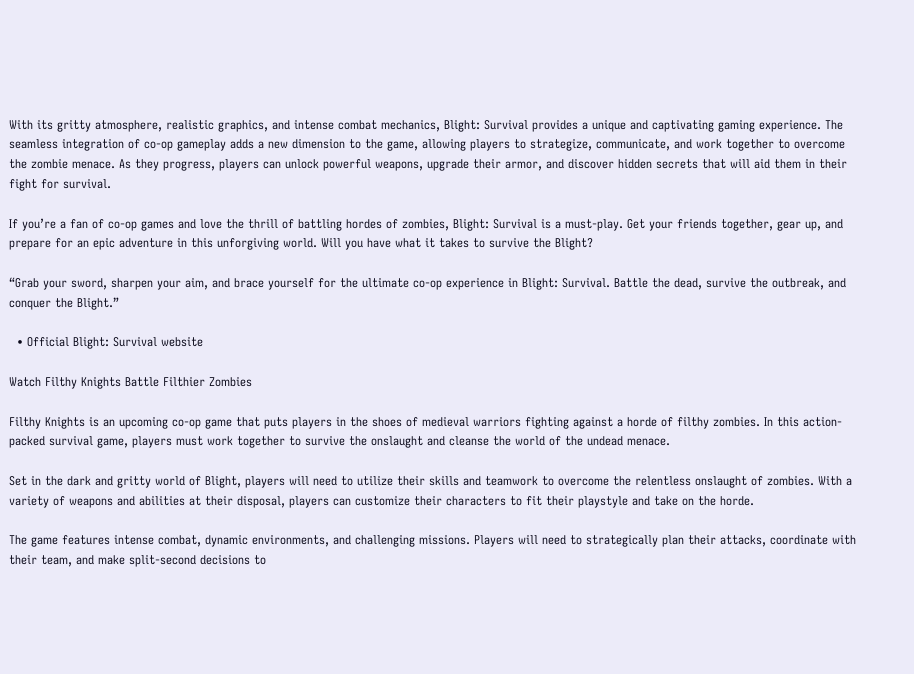With its gritty atmosphere, realistic graphics, and intense combat mechanics, Blight: Survival provides a unique and captivating gaming experience. The seamless integration of co-op gameplay adds a new dimension to the game, allowing players to strategize, communicate, and work together to overcome the zombie menace. As they progress, players can unlock powerful weapons, upgrade their armor, and discover hidden secrets that will aid them in their fight for survival.

If you’re a fan of co-op games and love the thrill of battling hordes of zombies, Blight: Survival is a must-play. Get your friends together, gear up, and prepare for an epic adventure in this unforgiving world. Will you have what it takes to survive the Blight?

“Grab your sword, sharpen your aim, and brace yourself for the ultimate co-op experience in Blight: Survival. Battle the dead, survive the outbreak, and conquer the Blight.”

  • Official Blight: Survival website

Watch Filthy Knights Battle Filthier Zombies

Filthy Knights is an upcoming co-op game that puts players in the shoes of medieval warriors fighting against a horde of filthy zombies. In this action-packed survival game, players must work together to survive the onslaught and cleanse the world of the undead menace.

Set in the dark and gritty world of Blight, players will need to utilize their skills and teamwork to overcome the relentless onslaught of zombies. With a variety of weapons and abilities at their disposal, players can customize their characters to fit their playstyle and take on the horde.

The game features intense combat, dynamic environments, and challenging missions. Players will need to strategically plan their attacks, coordinate with their team, and make split-second decisions to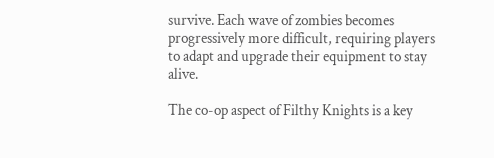survive. Each wave of zombies becomes progressively more difficult, requiring players to adapt and upgrade their equipment to stay alive.

The co-op aspect of Filthy Knights is a key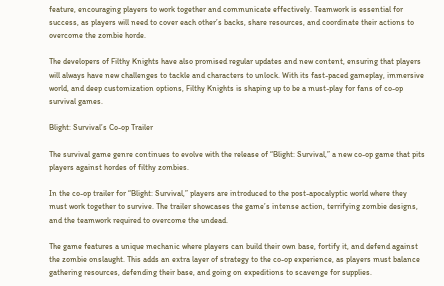feature, encouraging players to work together and communicate effectively. Teamwork is essential for success, as players will need to cover each other’s backs, share resources, and coordinate their actions to overcome the zombie horde.

The developers of Filthy Knights have also promised regular updates and new content, ensuring that players will always have new challenges to tackle and characters to unlock. With its fast-paced gameplay, immersive world, and deep customization options, Filthy Knights is shaping up to be a must-play for fans of co-op survival games.

Blight: Survival’s Co-op Trailer

The survival game genre continues to evolve with the release of “Blight: Survival,” a new co-op game that pits players against hordes of filthy zombies.

In the co-op trailer for “Blight: Survival,” players are introduced to the post-apocalyptic world where they must work together to survive. The trailer showcases the game’s intense action, terrifying zombie designs, and the teamwork required to overcome the undead.

The game features a unique mechanic where players can build their own base, fortify it, and defend against the zombie onslaught. This adds an extra layer of strategy to the co-op experience, as players must balance gathering resources, defending their base, and going on expeditions to scavenge for supplies.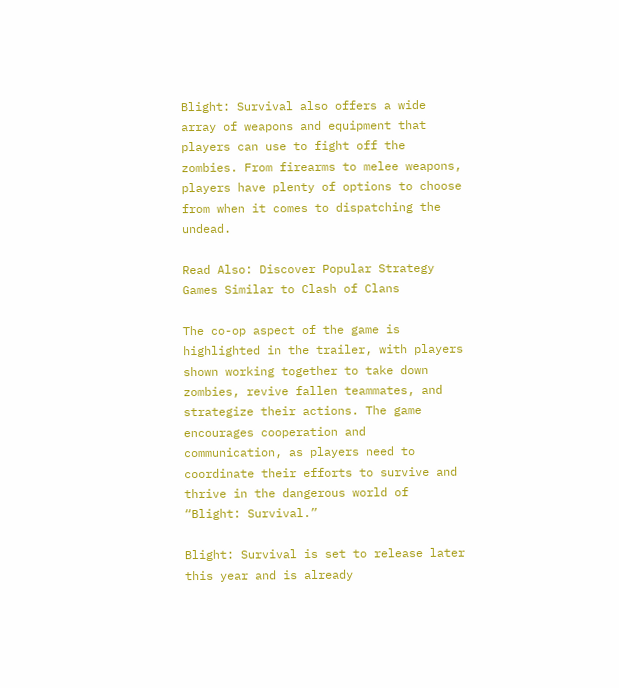Blight: Survival also offers a wide array of weapons and equipment that players can use to fight off the zombies. From firearms to melee weapons, players have plenty of options to choose from when it comes to dispatching the undead.

Read Also: Discover Popular Strategy Games Similar to Clash of Clans

The co-op aspect of the game is highlighted in the trailer, with players shown working together to take down zombies, revive fallen teammates, and strategize their actions. The game encourages cooperation and communication, as players need to coordinate their efforts to survive and thrive in the dangerous world of “Blight: Survival.”

Blight: Survival is set to release later this year and is already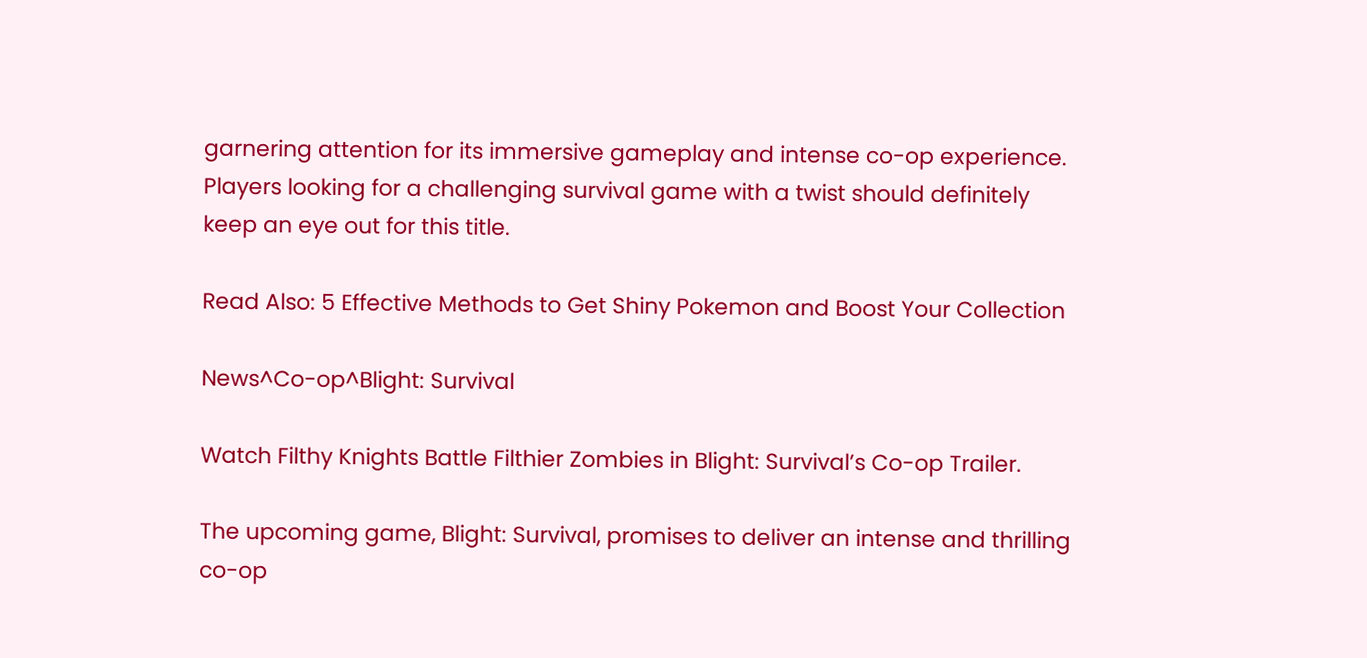garnering attention for its immersive gameplay and intense co-op experience. Players looking for a challenging survival game with a twist should definitely keep an eye out for this title.

Read Also: 5 Effective Methods to Get Shiny Pokemon and Boost Your Collection

News^Co-op^Blight: Survival

Watch Filthy Knights Battle Filthier Zombies in Blight: Survival’s Co-op Trailer.

The upcoming game, Blight: Survival, promises to deliver an intense and thrilling co-op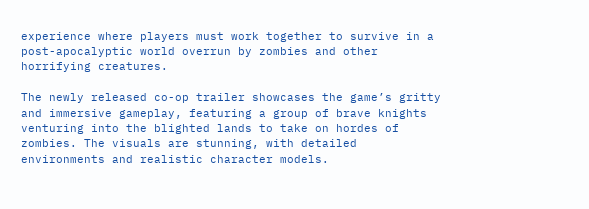experience where players must work together to survive in a post-apocalyptic world overrun by zombies and other horrifying creatures.

The newly released co-op trailer showcases the game’s gritty and immersive gameplay, featuring a group of brave knights venturing into the blighted lands to take on hordes of zombies. The visuals are stunning, with detailed environments and realistic character models.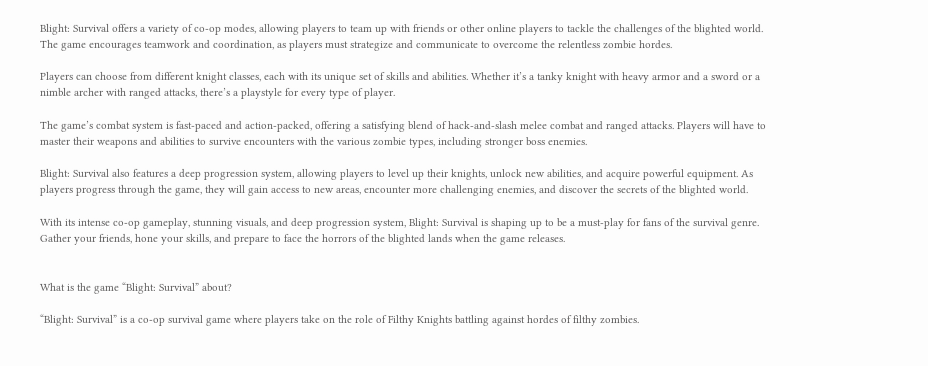Blight: Survival offers a variety of co-op modes, allowing players to team up with friends or other online players to tackle the challenges of the blighted world. The game encourages teamwork and coordination, as players must strategize and communicate to overcome the relentless zombie hordes.

Players can choose from different knight classes, each with its unique set of skills and abilities. Whether it’s a tanky knight with heavy armor and a sword or a nimble archer with ranged attacks, there’s a playstyle for every type of player.

The game’s combat system is fast-paced and action-packed, offering a satisfying blend of hack-and-slash melee combat and ranged attacks. Players will have to master their weapons and abilities to survive encounters with the various zombie types, including stronger boss enemies.

Blight: Survival also features a deep progression system, allowing players to level up their knights, unlock new abilities, and acquire powerful equipment. As players progress through the game, they will gain access to new areas, encounter more challenging enemies, and discover the secrets of the blighted world.

With its intense co-op gameplay, stunning visuals, and deep progression system, Blight: Survival is shaping up to be a must-play for fans of the survival genre. Gather your friends, hone your skills, and prepare to face the horrors of the blighted lands when the game releases.


What is the game “Blight: Survival” about?

“Blight: Survival” is a co-op survival game where players take on the role of Filthy Knights battling against hordes of filthy zombies.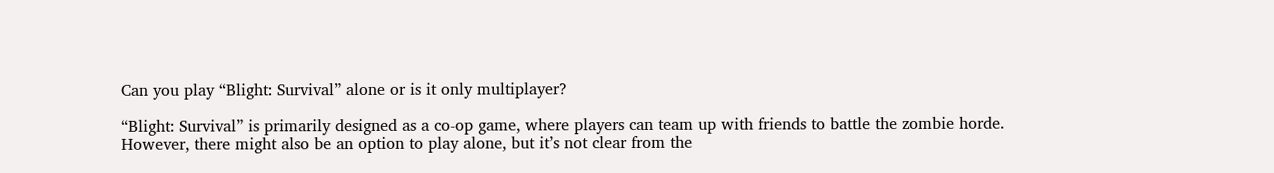Can you play “Blight: Survival” alone or is it only multiplayer?

“Blight: Survival” is primarily designed as a co-op game, where players can team up with friends to battle the zombie horde. However, there might also be an option to play alone, but it’s not clear from the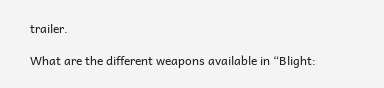trailer.

What are the different weapons available in “Blight: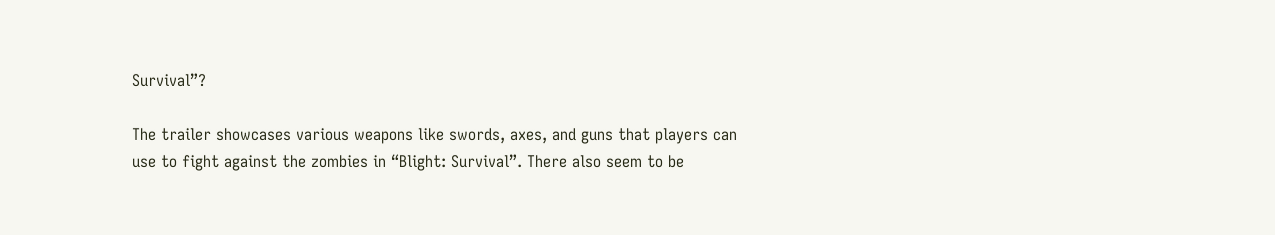Survival”?

The trailer showcases various weapons like swords, axes, and guns that players can use to fight against the zombies in “Blight: Survival”. There also seem to be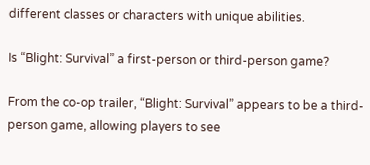different classes or characters with unique abilities.

Is “Blight: Survival” a first-person or third-person game?

From the co-op trailer, “Blight: Survival” appears to be a third-person game, allowing players to see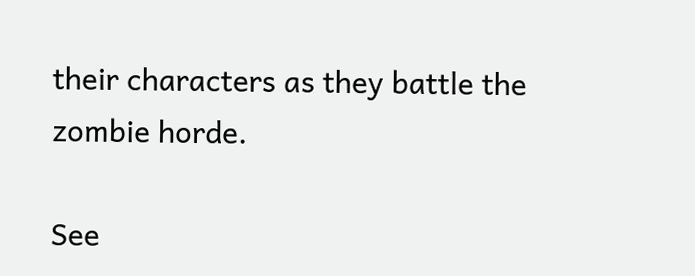their characters as they battle the zombie horde.

See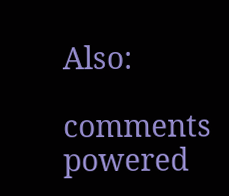Also:

comments powered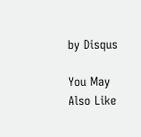by Disqus

You May Also Like